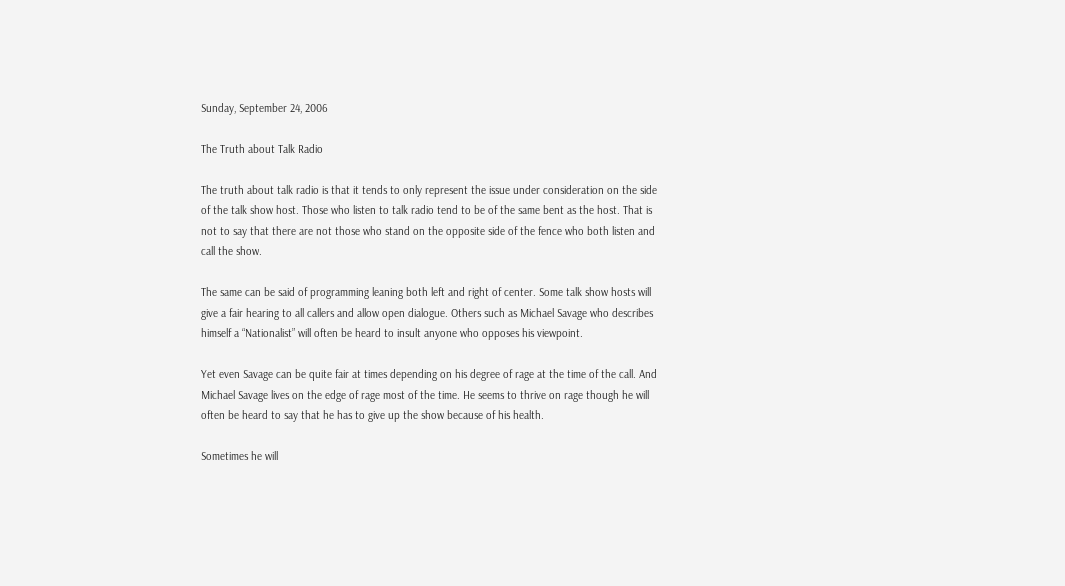Sunday, September 24, 2006

The Truth about Talk Radio

The truth about talk radio is that it tends to only represent the issue under consideration on the side of the talk show host. Those who listen to talk radio tend to be of the same bent as the host. That is not to say that there are not those who stand on the opposite side of the fence who both listen and call the show.

The same can be said of programming leaning both left and right of center. Some talk show hosts will give a fair hearing to all callers and allow open dialogue. Others such as Michael Savage who describes himself a “Nationalist” will often be heard to insult anyone who opposes his viewpoint.

Yet even Savage can be quite fair at times depending on his degree of rage at the time of the call. And Michael Savage lives on the edge of rage most of the time. He seems to thrive on rage though he will often be heard to say that he has to give up the show because of his health.

Sometimes he will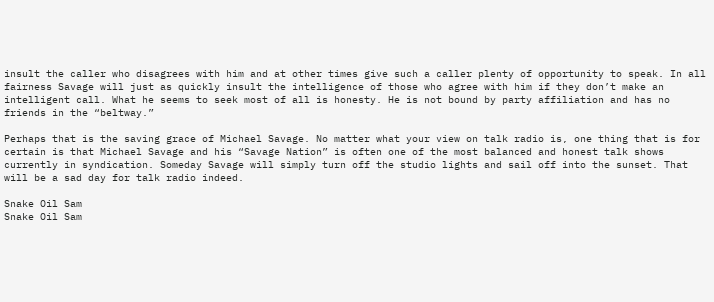insult the caller who disagrees with him and at other times give such a caller plenty of opportunity to speak. In all fairness Savage will just as quickly insult the intelligence of those who agree with him if they don’t make an intelligent call. What he seems to seek most of all is honesty. He is not bound by party affiliation and has no friends in the “beltway.”

Perhaps that is the saving grace of Michael Savage. No matter what your view on talk radio is, one thing that is for certain is that Michael Savage and his “Savage Nation” is often one of the most balanced and honest talk shows currently in syndication. Someday Savage will simply turn off the studio lights and sail off into the sunset. That will be a sad day for talk radio indeed.

Snake Oil Sam
Snake Oil Sam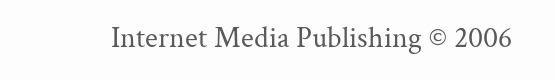Internet Media Publishing © 2006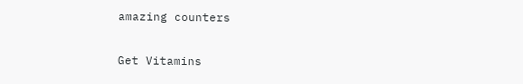amazing counters

Get Vitamins